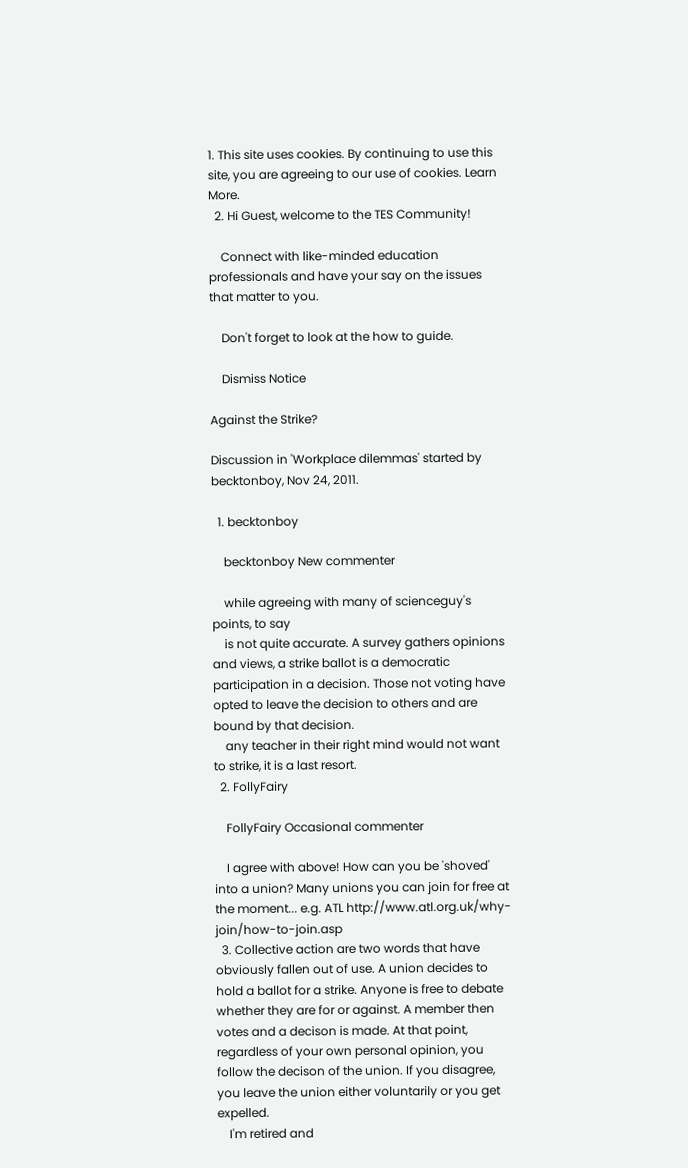1. This site uses cookies. By continuing to use this site, you are agreeing to our use of cookies. Learn More.
  2. Hi Guest, welcome to the TES Community!

    Connect with like-minded education professionals and have your say on the issues that matter to you.

    Don't forget to look at the how to guide.

    Dismiss Notice

Against the Strike?

Discussion in 'Workplace dilemmas' started by becktonboy, Nov 24, 2011.

  1. becktonboy

    becktonboy New commenter

    while agreeing with many of scienceguy's points, to say
    is not quite accurate. A survey gathers opinions and views, a strike ballot is a democratic participation in a decision. Those not voting have opted to leave the decision to others and are bound by that decision.
    any teacher in their right mind would not want to strike, it is a last resort.
  2. FollyFairy

    FollyFairy Occasional commenter

    I agree with above! How can you be 'shoved' into a union? Many unions you can join for free at the moment... e.g. ATL http://www.atl.org.uk/why-join/how-to-join.asp
  3. Collective action are two words that have obviously fallen out of use. A union decides to hold a ballot for a strike. Anyone is free to debate whether they are for or against. A member then votes and a decison is made. At that point, regardless of your own personal opinion, you follow the decison of the union. If you disagree, you leave the union either voluntarily or you get expelled.
    I'm retired and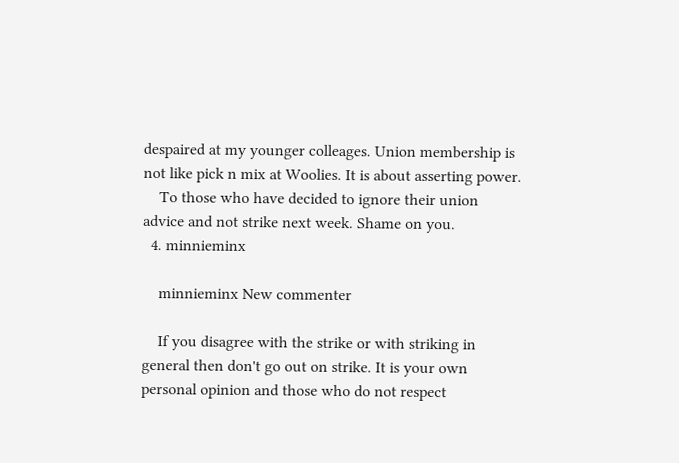despaired at my younger colleages. Union membership is not like pick n mix at Woolies. It is about asserting power.
    To those who have decided to ignore their union advice and not strike next week. Shame on you.
  4. minnieminx

    minnieminx New commenter

    If you disagree with the strike or with striking in general then don't go out on strike. It is your own personal opinion and those who do not respect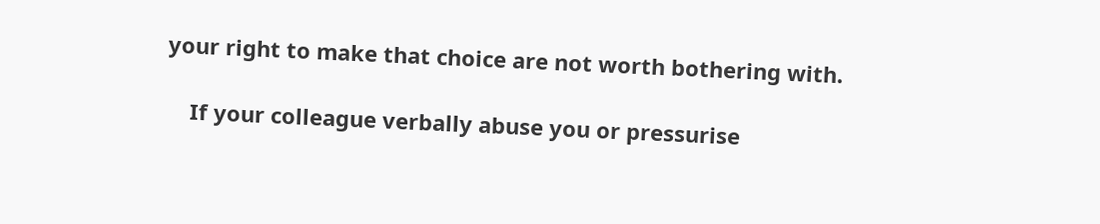your right to make that choice are not worth bothering with.

    If your colleague verbally abuse you or pressurise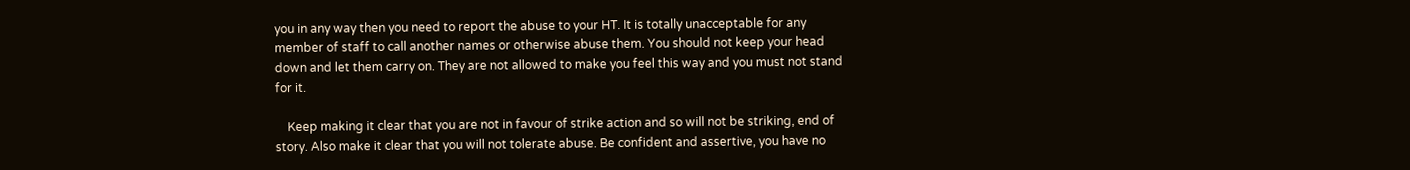you in any way then you need to report the abuse to your HT. It is totally unacceptable for any member of staff to call another names or otherwise abuse them. You should not keep your head down and let them carry on. They are not allowed to make you feel this way and you must not stand for it.

    Keep making it clear that you are not in favour of strike action and so will not be striking, end of story. Also make it clear that you will not tolerate abuse. Be confident and assertive, you have no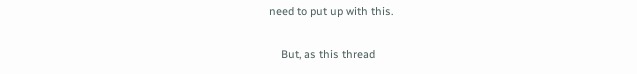need to put up with this.

    But, as this thread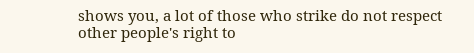shows you, a lot of those who strike do not respect other people's right to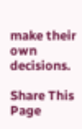make their own decisions.

Share This Page